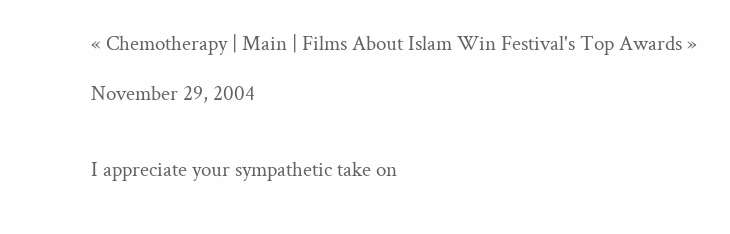« Chemotherapy | Main | Films About Islam Win Festival's Top Awards »

November 29, 2004


I appreciate your sympathetic take on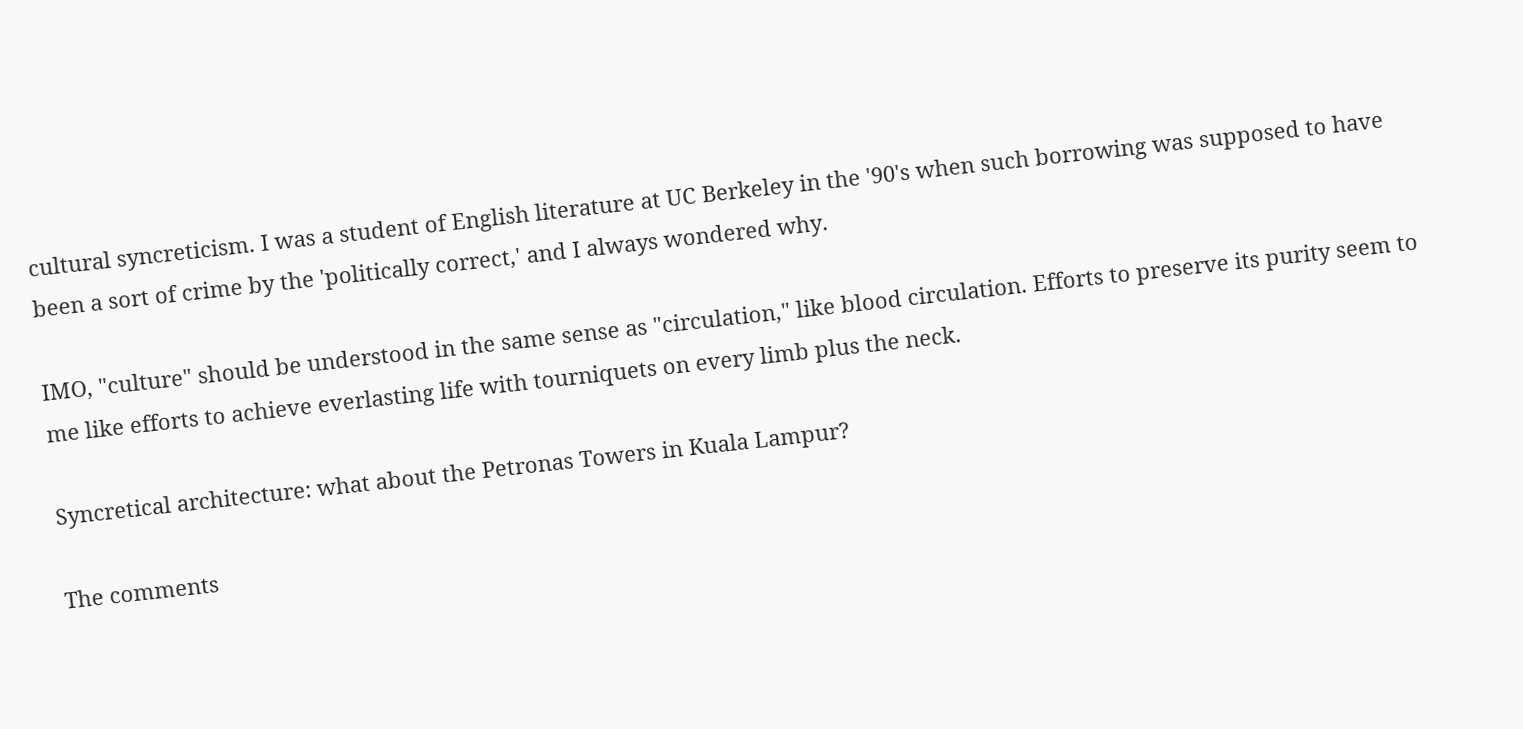cultural syncreticism. I was a student of English literature at UC Berkeley in the '90's when such borrowing was supposed to have been a sort of crime by the 'politically correct,' and I always wondered why.

IMO, "culture" should be understood in the same sense as "circulation," like blood circulation. Efforts to preserve its purity seem to me like efforts to achieve everlasting life with tourniquets on every limb plus the neck.

Syncretical architecture: what about the Petronas Towers in Kuala Lampur?

The comments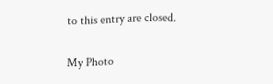to this entry are closed.

My Photo